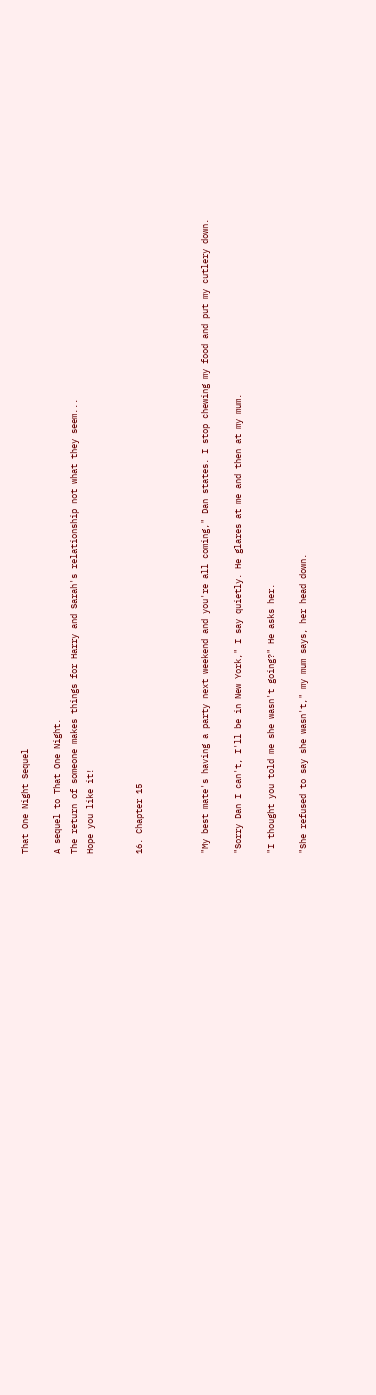That One Night Sequel

A sequel to That One Night.
The return of someone makes things for Harry and Sarah's relationship not what they seem...
Hope you like it!


16. Chapter 15



"My best mate's having a party next weekend and you're all coming," Dan states. I stop chewing my food and put my cutlery down.

"Sorry Dan I can't, I'll be in New York," I say quietly. He glares at me and then at my mum.

"I thought you told me she wasn't going?" He asks her.

"She refused to say she wasn't," my mum says, her head down.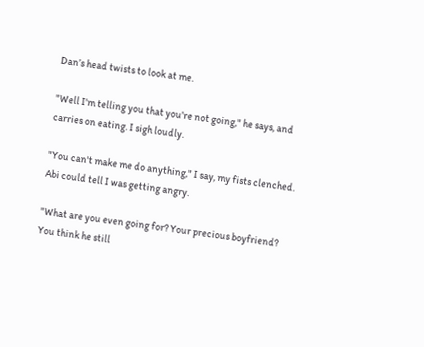Dan’s head twists to look at me.

"Well I'm telling you that you're not going," he says, and carries on eating. I sigh loudly.

"You can't make me do anything," I say, my fists clenched. Abi could tell I was getting angry.

"What are you even going for? Your precious boyfriend? You think he still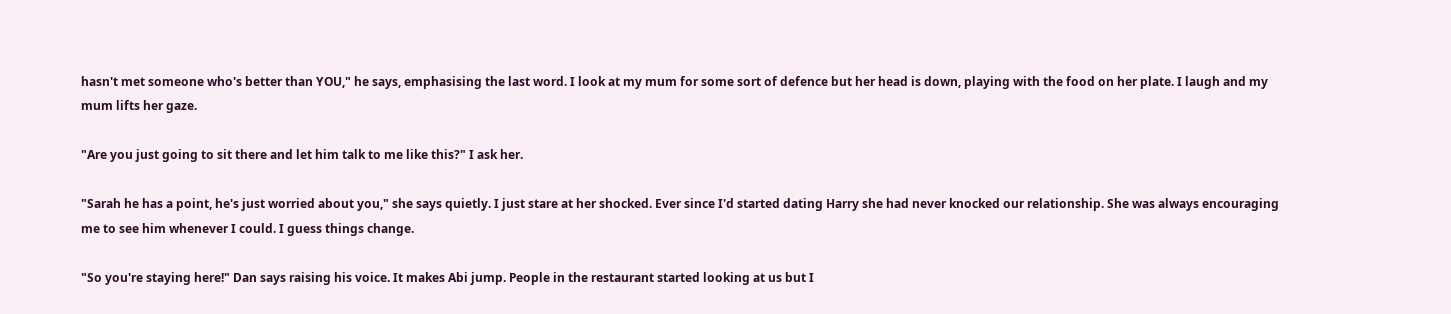hasn't met someone who's better than YOU," he says, emphasising the last word. I look at my mum for some sort of defence but her head is down, playing with the food on her plate. I laugh and my mum lifts her gaze.

"Are you just going to sit there and let him talk to me like this?" I ask her.

"Sarah he has a point, he's just worried about you," she says quietly. I just stare at her shocked. Ever since I'd started dating Harry she had never knocked our relationship. She was always encouraging me to see him whenever I could. I guess things change.

"So you're staying here!" Dan says raising his voice. It makes Abi jump. People in the restaurant started looking at us but I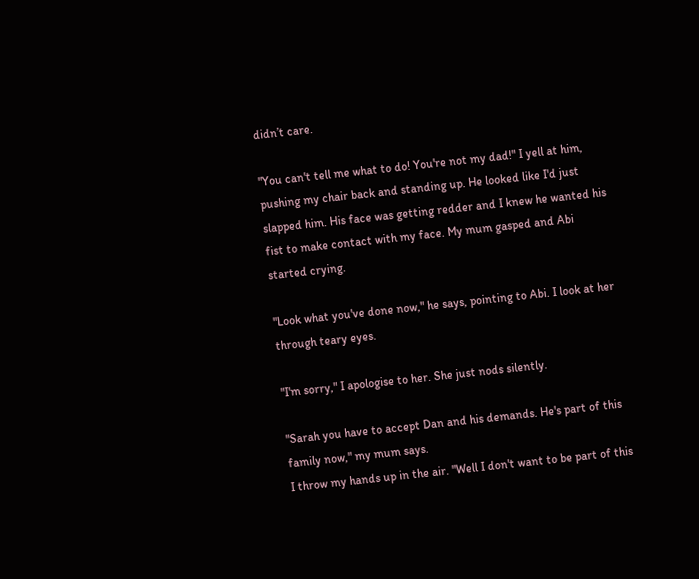didn’t care.

"You can't tell me what to do! You're not my dad!" I yell at him, pushing my chair back and standing up. He looked like I'd just slapped him. His face was getting redder and I knew he wanted his fist to make contact with my face. My mum gasped and Abi started crying.

"Look what you've done now," he says, pointing to Abi. I look at her through teary eyes.

"I'm sorry," I apologise to her. She just nods silently.

"Sarah you have to accept Dan and his demands. He's part of this family now," my mum says.
I throw my hands up in the air. "Well I don't want to be part of this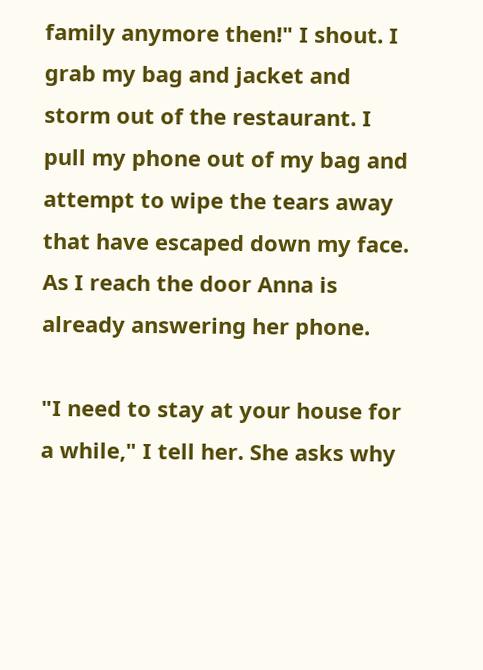family anymore then!" I shout. I grab my bag and jacket and storm out of the restaurant. I pull my phone out of my bag and attempt to wipe the tears away that have escaped down my face. As I reach the door Anna is already answering her phone.

"I need to stay at your house for a while," I tell her. She asks why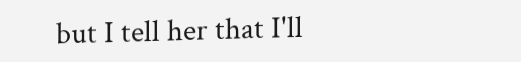but I tell her that I'll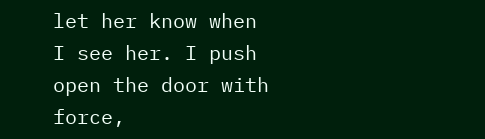let her know when I see her. I push open the door with force,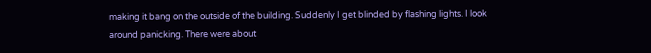making it bang on the outside of the building. Suddenly I get blinded by flashing lights. I look around panicking. There were about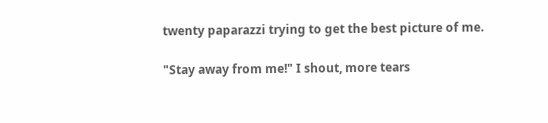twenty paparazzi trying to get the best picture of me.

"Stay away from me!" I shout, more tears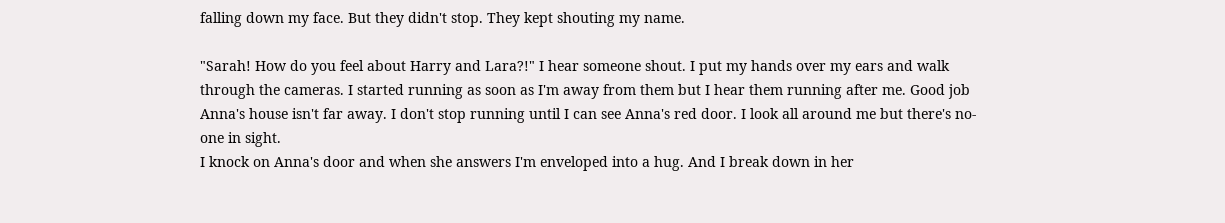falling down my face. But they didn't stop. They kept shouting my name.

"Sarah! How do you feel about Harry and Lara?!" I hear someone shout. I put my hands over my ears and walk through the cameras. I started running as soon as I'm away from them but I hear them running after me. Good job Anna's house isn't far away. I don't stop running until I can see Anna's red door. I look all around me but there's no-one in sight.
I knock on Anna's door and when she answers I'm enveloped into a hug. And I break down in her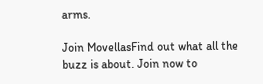arms.

Join MovellasFind out what all the buzz is about. Join now to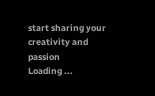start sharing your creativity and passion
Loading ...